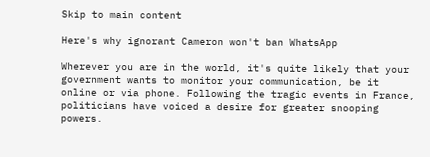Skip to main content

Here's why ignorant Cameron won't ban WhatsApp

Wherever you are in the world, it's quite likely that your government wants to monitor your communication, be it online or via phone. Following the tragic events in France, politicians have voiced a desire for greater snooping powers.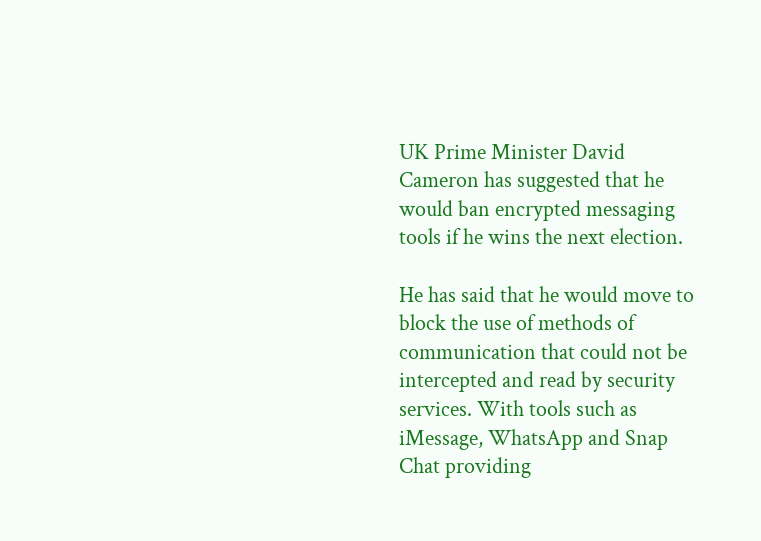UK Prime Minister David Cameron has suggested that he would ban encrypted messaging tools if he wins the next election.

He has said that he would move to block the use of methods of communication that could not be intercepted and read by security services. With tools such as iMessage, WhatsApp and Snap Chat providing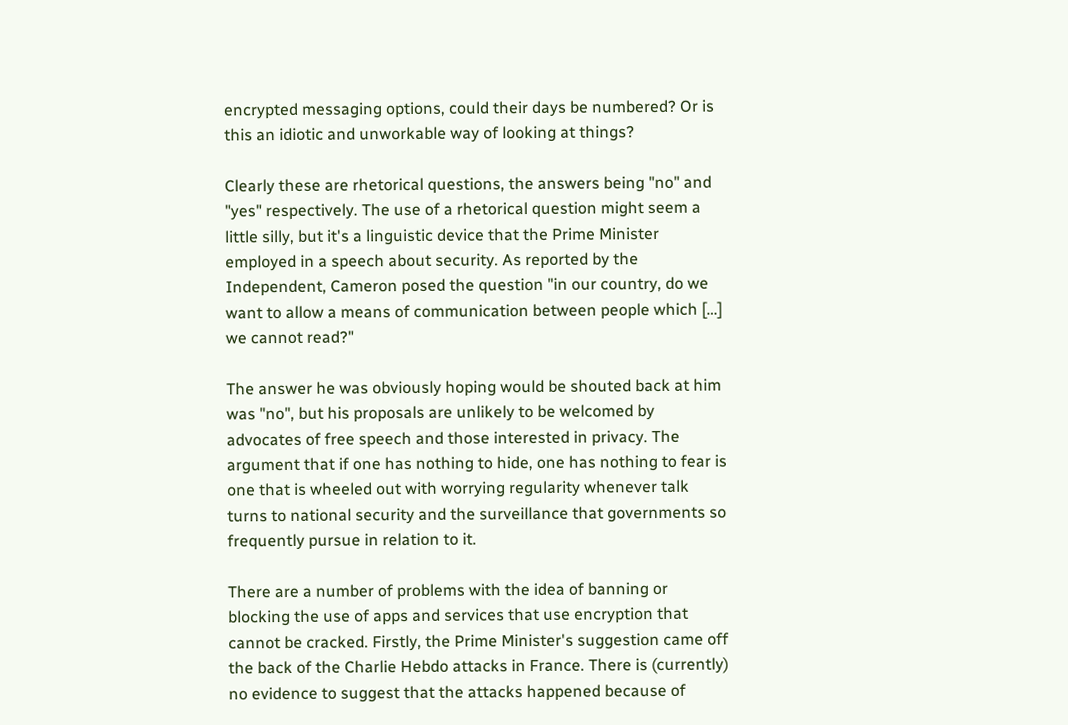encrypted messaging options, could their days be numbered? Or is this an idiotic and unworkable way of looking at things?

Clearly these are rhetorical questions, the answers being "no" and "yes" respectively. The use of a rhetorical question might seem a little silly, but it's a linguistic device that the Prime Minister employed in a speech about security. As reported by the Independent, Cameron posed the question "in our country, do we want to allow a means of communication between people which […] we cannot read?"

The answer he was obviously hoping would be shouted back at him was "no", but his proposals are unlikely to be welcomed by advocates of free speech and those interested in privacy. The argument that if one has nothing to hide, one has nothing to fear is one that is wheeled out with worrying regularity whenever talk turns to national security and the surveillance that governments so frequently pursue in relation to it.

There are a number of problems with the idea of banning or blocking the use of apps and services that use encryption that cannot be cracked. Firstly, the Prime Minister's suggestion came off the back of the Charlie Hebdo attacks in France. There is (currently) no evidence to suggest that the attacks happened because of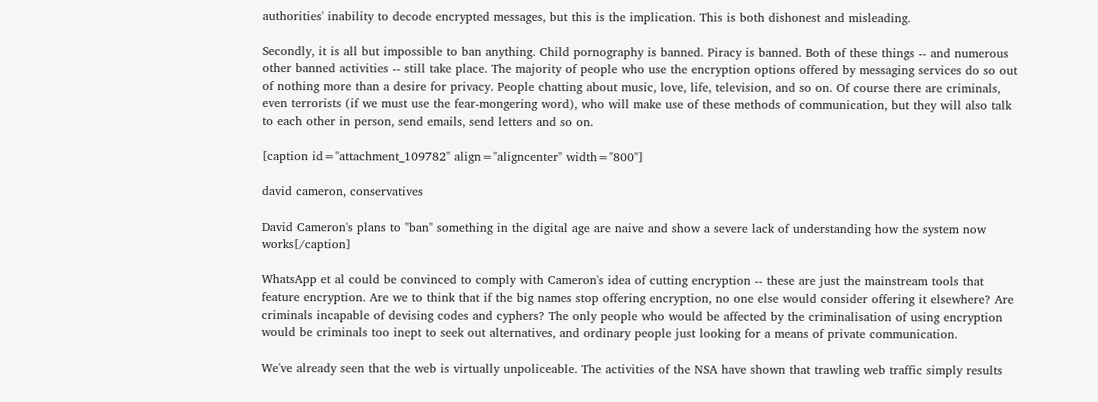authorities' inability to decode encrypted messages, but this is the implication. This is both dishonest and misleading.

Secondly, it is all but impossible to ban anything. Child pornography is banned. Piracy is banned. Both of these things -- and numerous other banned activities -- still take place. The majority of people who use the encryption options offered by messaging services do so out of nothing more than a desire for privacy. People chatting about music, love, life, television, and so on. Of course there are criminals, even terrorists (if we must use the fear-mongering word), who will make use of these methods of communication, but they will also talk to each other in person, send emails, send letters and so on.

[caption id="attachment_109782" align="aligncenter" width="800"]

david cameron, conservatives

David Cameron's plans to "ban" something in the digital age are naive and show a severe lack of understanding how the system now works[/caption]

WhatsApp et al could be convinced to comply with Cameron's idea of cutting encryption -- these are just the mainstream tools that feature encryption. Are we to think that if the big names stop offering encryption, no one else would consider offering it elsewhere? Are criminals incapable of devising codes and cyphers? The only people who would be affected by the criminalisation of using encryption would be criminals too inept to seek out alternatives, and ordinary people just looking for a means of private communication.

We've already seen that the web is virtually unpoliceable. The activities of the NSA have shown that trawling web traffic simply results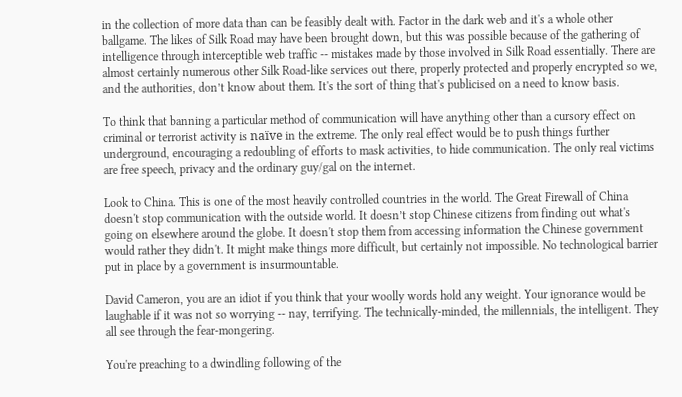in the collection of more data than can be feasibly dealt with. Factor in the dark web and it's a whole other ballgame. The likes of Silk Road may have been brought down, but this was possible because of the gathering of intelligence through interceptible web traffic -- mistakes made by those involved in Silk Road essentially. There are almost certainly numerous other Silk Road-like services out there, properly protected and properly encrypted so we, and the authorities, don’t know about them. It's the sort of thing that's publicised on a need to know basis.

To think that banning a particular method of communication will have anything other than a cursory effect on criminal or terrorist activity is naïve in the extreme. The only real effect would be to push things further underground, encouraging a redoubling of efforts to mask activities, to hide communication. The only real victims are free speech, privacy and the ordinary guy/gal on the internet.

Look to China. This is one of the most heavily controlled countries in the world. The Great Firewall of China doesn't stop communication with the outside world. It doesn’t stop Chinese citizens from finding out what's going on elsewhere around the globe. It doesn't stop them from accessing information the Chinese government would rather they didn't. It might make things more difficult, but certainly not impossible. No technological barrier put in place by a government is insurmountable.

David Cameron, you are an idiot if you think that your woolly words hold any weight. Your ignorance would be laughable if it was not so worrying -- nay, terrifying. The technically-minded, the millennials, the intelligent. They all see through the fear-mongering.

You're preaching to a dwindling following of the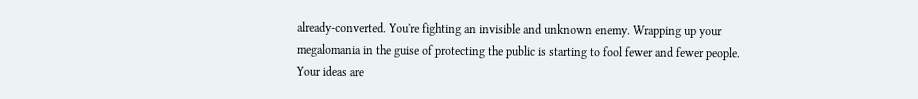already-converted. You're fighting an invisible and unknown enemy. Wrapping up your megalomania in the guise of protecting the public is starting to fool fewer and fewer people. Your ideas are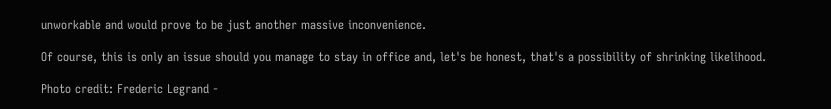unworkable and would prove to be just another massive inconvenience.

Of course, this is only an issue should you manage to stay in office and, let's be honest, that's a possibility of shrinking likelihood.

Photo credit: Frederic Legrand -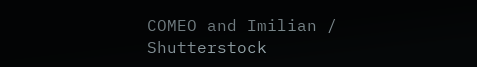COMEO and Imilian / Shutterstock